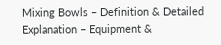Mixing Bowls – Definition & Detailed Explanation – Equipment &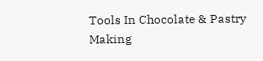Tools In Chocolate & Pastry Making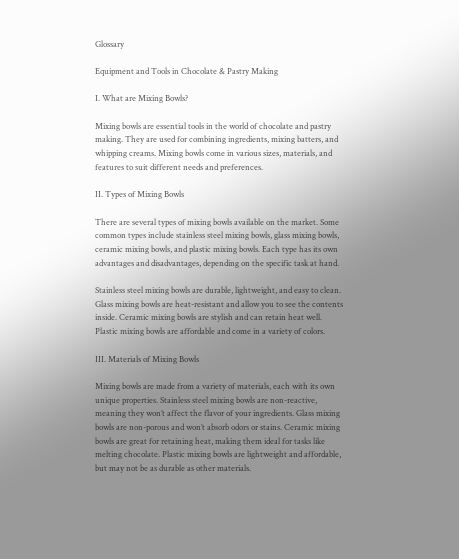Glossary

Equipment and Tools in Chocolate & Pastry Making

I. What are Mixing Bowls?

Mixing bowls are essential tools in the world of chocolate and pastry making. They are used for combining ingredients, mixing batters, and whipping creams. Mixing bowls come in various sizes, materials, and features to suit different needs and preferences.

II. Types of Mixing Bowls

There are several types of mixing bowls available on the market. Some common types include stainless steel mixing bowls, glass mixing bowls, ceramic mixing bowls, and plastic mixing bowls. Each type has its own advantages and disadvantages, depending on the specific task at hand.

Stainless steel mixing bowls are durable, lightweight, and easy to clean. Glass mixing bowls are heat-resistant and allow you to see the contents inside. Ceramic mixing bowls are stylish and can retain heat well. Plastic mixing bowls are affordable and come in a variety of colors.

III. Materials of Mixing Bowls

Mixing bowls are made from a variety of materials, each with its own unique properties. Stainless steel mixing bowls are non-reactive, meaning they won’t affect the flavor of your ingredients. Glass mixing bowls are non-porous and won’t absorb odors or stains. Ceramic mixing bowls are great for retaining heat, making them ideal for tasks like melting chocolate. Plastic mixing bowls are lightweight and affordable, but may not be as durable as other materials.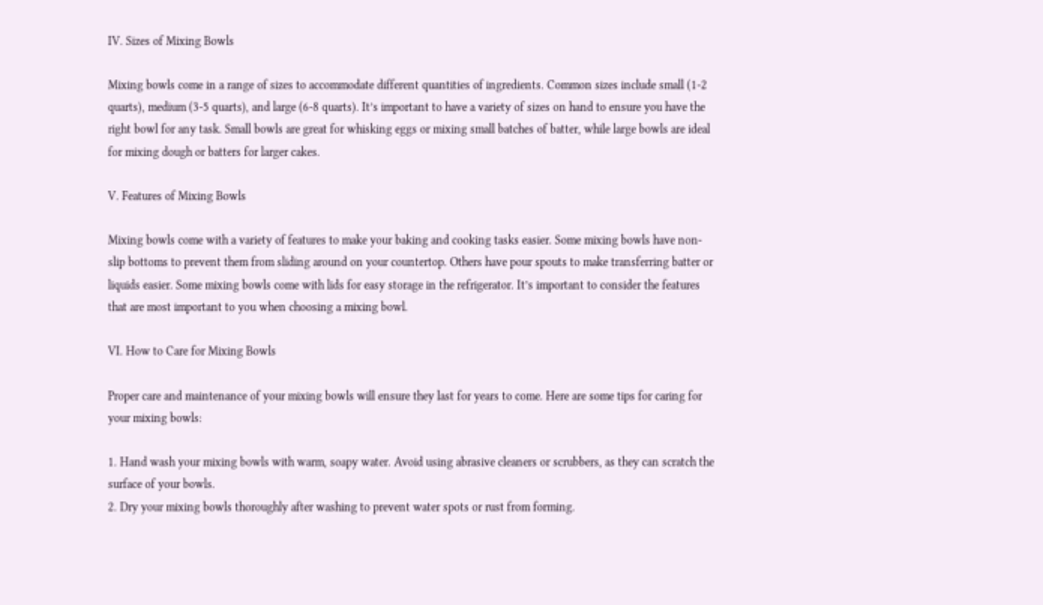IV. Sizes of Mixing Bowls

Mixing bowls come in a range of sizes to accommodate different quantities of ingredients. Common sizes include small (1-2 quarts), medium (3-5 quarts), and large (6-8 quarts). It’s important to have a variety of sizes on hand to ensure you have the right bowl for any task. Small bowls are great for whisking eggs or mixing small batches of batter, while large bowls are ideal for mixing dough or batters for larger cakes.

V. Features of Mixing Bowls

Mixing bowls come with a variety of features to make your baking and cooking tasks easier. Some mixing bowls have non-slip bottoms to prevent them from sliding around on your countertop. Others have pour spouts to make transferring batter or liquids easier. Some mixing bowls come with lids for easy storage in the refrigerator. It’s important to consider the features that are most important to you when choosing a mixing bowl.

VI. How to Care for Mixing Bowls

Proper care and maintenance of your mixing bowls will ensure they last for years to come. Here are some tips for caring for your mixing bowls:

1. Hand wash your mixing bowls with warm, soapy water. Avoid using abrasive cleaners or scrubbers, as they can scratch the surface of your bowls.
2. Dry your mixing bowls thoroughly after washing to prevent water spots or rust from forming.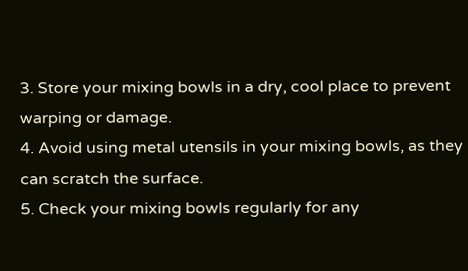3. Store your mixing bowls in a dry, cool place to prevent warping or damage.
4. Avoid using metal utensils in your mixing bowls, as they can scratch the surface.
5. Check your mixing bowls regularly for any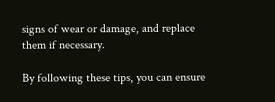signs of wear or damage, and replace them if necessary.

By following these tips, you can ensure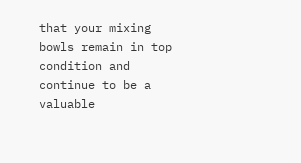that your mixing bowls remain in top condition and continue to be a valuable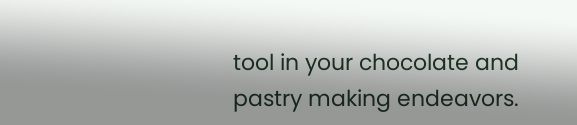tool in your chocolate and pastry making endeavors.